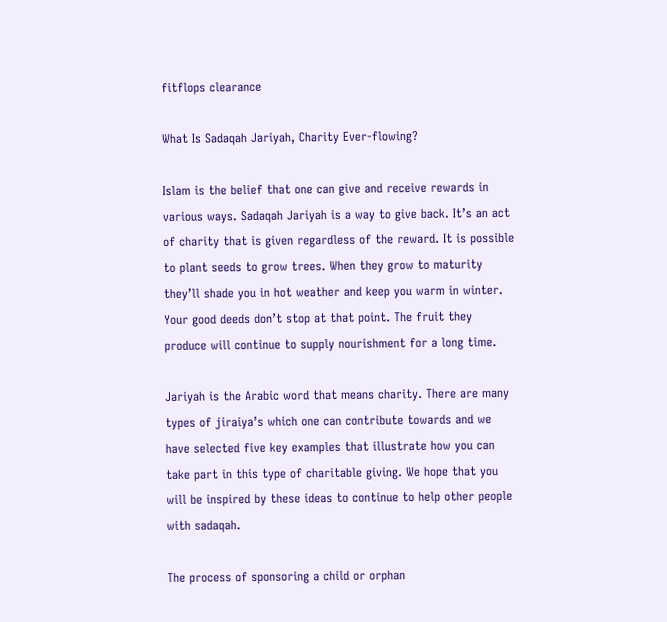fitflops clearance

What Is Sadaqah Jariyah, Charity Ever-flowing?

Islam is the belief that one can give and receive rewards in various ways. Sadaqah Jariyah is a way to give back. It’s an act of charity that is given regardless of the reward. It is possible to plant seeds to grow trees. When they grow to maturity they’ll shade you in hot weather and keep you warm in winter. Your good deeds don’t stop at that point. The fruit they produce will continue to supply nourishment for a long time.

Jariyah is the Arabic word that means charity. There are many types of jiraiya’s which one can contribute towards and we have selected five key examples that illustrate how you can take part in this type of charitable giving. We hope that you will be inspired by these ideas to continue to help other people with sadaqah.

The process of sponsoring a child or orphan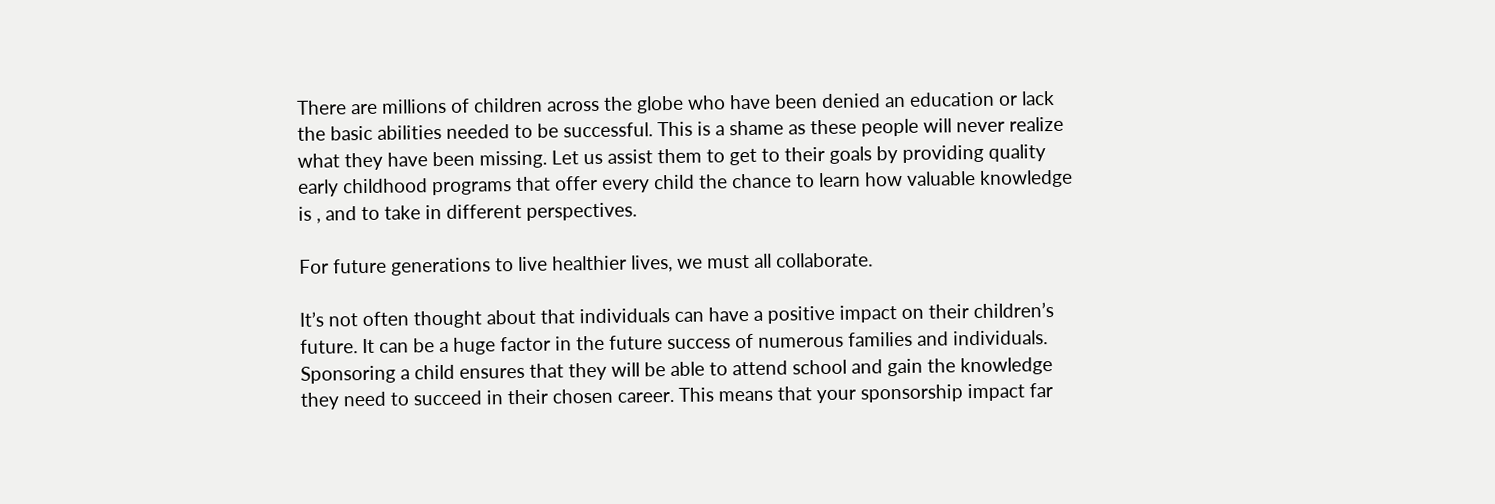There are millions of children across the globe who have been denied an education or lack the basic abilities needed to be successful. This is a shame as these people will never realize what they have been missing. Let us assist them to get to their goals by providing quality early childhood programs that offer every child the chance to learn how valuable knowledge is , and to take in different perspectives.

For future generations to live healthier lives, we must all collaborate.

It’s not often thought about that individuals can have a positive impact on their children’s future. It can be a huge factor in the future success of numerous families and individuals. Sponsoring a child ensures that they will be able to attend school and gain the knowledge they need to succeed in their chosen career. This means that your sponsorship impact far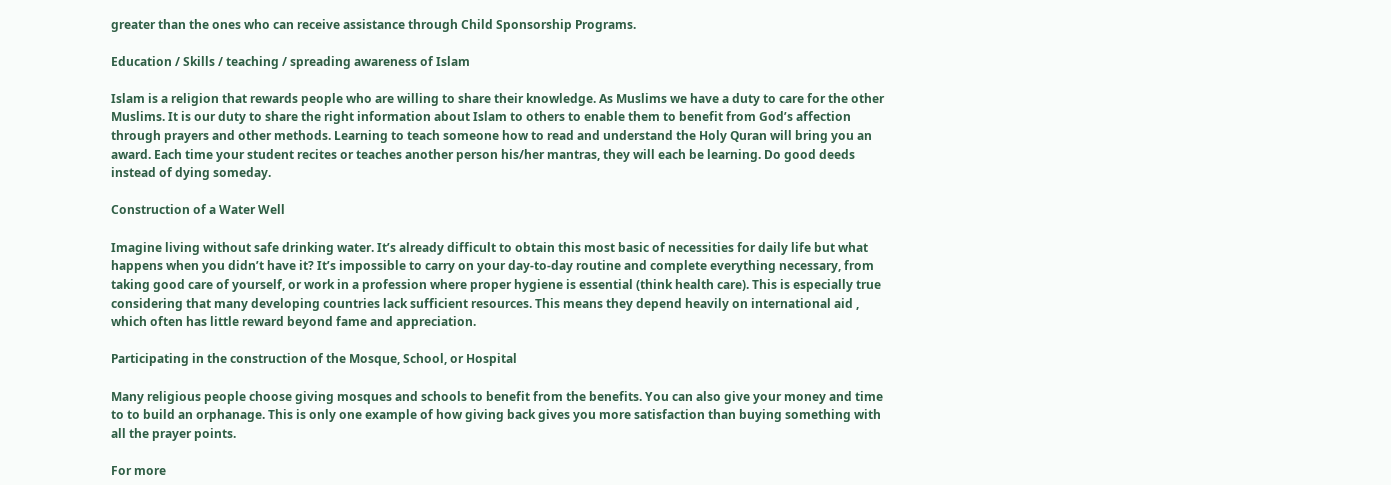greater than the ones who can receive assistance through Child Sponsorship Programs.

Education / Skills / teaching / spreading awareness of Islam

Islam is a religion that rewards people who are willing to share their knowledge. As Muslims we have a duty to care for the other Muslims. It is our duty to share the right information about Islam to others to enable them to benefit from God’s affection through prayers and other methods. Learning to teach someone how to read and understand the Holy Quran will bring you an award. Each time your student recites or teaches another person his/her mantras, they will each be learning. Do good deeds instead of dying someday.

Construction of a Water Well

Imagine living without safe drinking water. It’s already difficult to obtain this most basic of necessities for daily life but what happens when you didn’t have it? It’s impossible to carry on your day-to-day routine and complete everything necessary, from taking good care of yourself, or work in a profession where proper hygiene is essential (think health care). This is especially true considering that many developing countries lack sufficient resources. This means they depend heavily on international aid , which often has little reward beyond fame and appreciation.

Participating in the construction of the Mosque, School, or Hospital

Many religious people choose giving mosques and schools to benefit from the benefits. You can also give your money and time to to build an orphanage. This is only one example of how giving back gives you more satisfaction than buying something with all the prayer points.

For more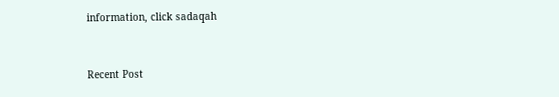information, click sadaqah


Recent Post